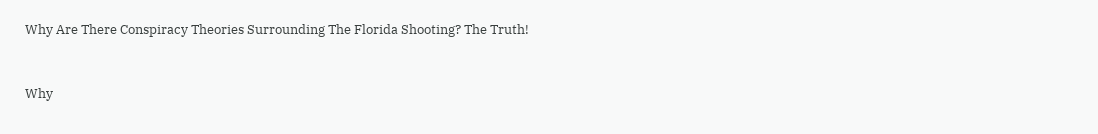Why Are There Conspiracy Theories Surrounding The Florida Shooting? The Truth!


Why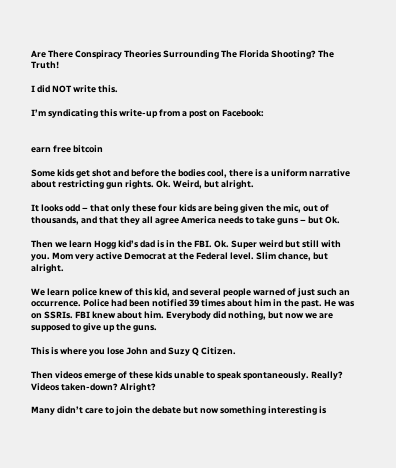Are There Conspiracy Theories Surrounding The Florida Shooting? The Truth!

I did NOT write this.

I’m syndicating this write-up from a post on Facebook:


earn free bitcoin

Some kids get shot and before the bodies cool, there is a uniform narrative about restricting gun rights. Ok. Weird, but alright.

It looks odd – that only these four kids are being given the mic, out of thousands, and that they all agree America needs to take guns – but Ok.

Then we learn Hogg kid’s dad is in the FBI. Ok. Super weird but still with you. Mom very active Democrat at the Federal level. Slim chance, but alright.

We learn police knew of this kid, and several people warned of just such an occurrence. Police had been notified 39 times about him in the past. He was on SSRIs. FBI knew about him. Everybody did nothing, but now we are supposed to give up the guns.

This is where you lose John and Suzy Q Citizen.

Then videos emerge of these kids unable to speak spontaneously. Really? Videos taken-down? Alright?

Many didn’t care to join the debate but now something interesting is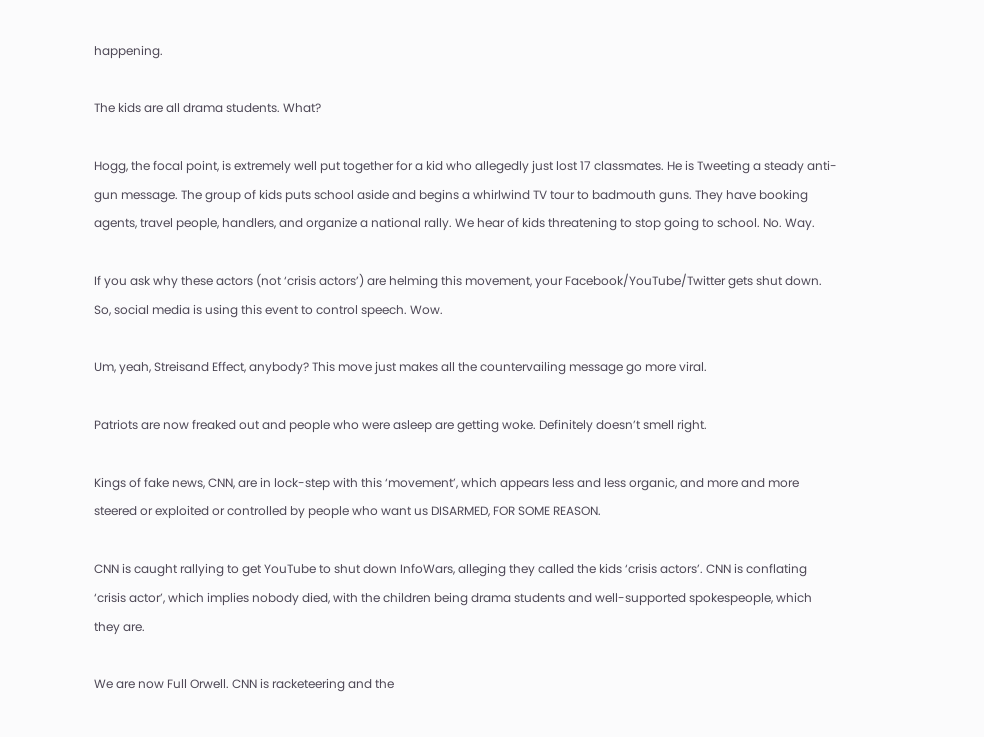happening.

The kids are all drama students. What?

Hogg, the focal point, is extremely well put together for a kid who allegedly just lost 17 classmates. He is Tweeting a steady anti-gun message. The group of kids puts school aside and begins a whirlwind TV tour to badmouth guns. They have booking agents, travel people, handlers, and organize a national rally. We hear of kids threatening to stop going to school. No. Way.

If you ask why these actors (not ‘crisis actors’) are helming this movement, your Facebook/YouTube/Twitter gets shut down. So, social media is using this event to control speech. Wow.

Um, yeah, Streisand Effect, anybody? This move just makes all the countervailing message go more viral.

Patriots are now freaked out and people who were asleep are getting woke. Definitely doesn’t smell right.

Kings of fake news, CNN, are in lock-step with this ‘movement’, which appears less and less organic, and more and more steered or exploited or controlled by people who want us DISARMED, FOR SOME REASON.

CNN is caught rallying to get YouTube to shut down InfoWars, alleging they called the kids ‘crisis actors’. CNN is conflating ‘crisis actor’, which implies nobody died, with the children being drama students and well-supported spokespeople, which they are.

We are now Full Orwell. CNN is racketeering and the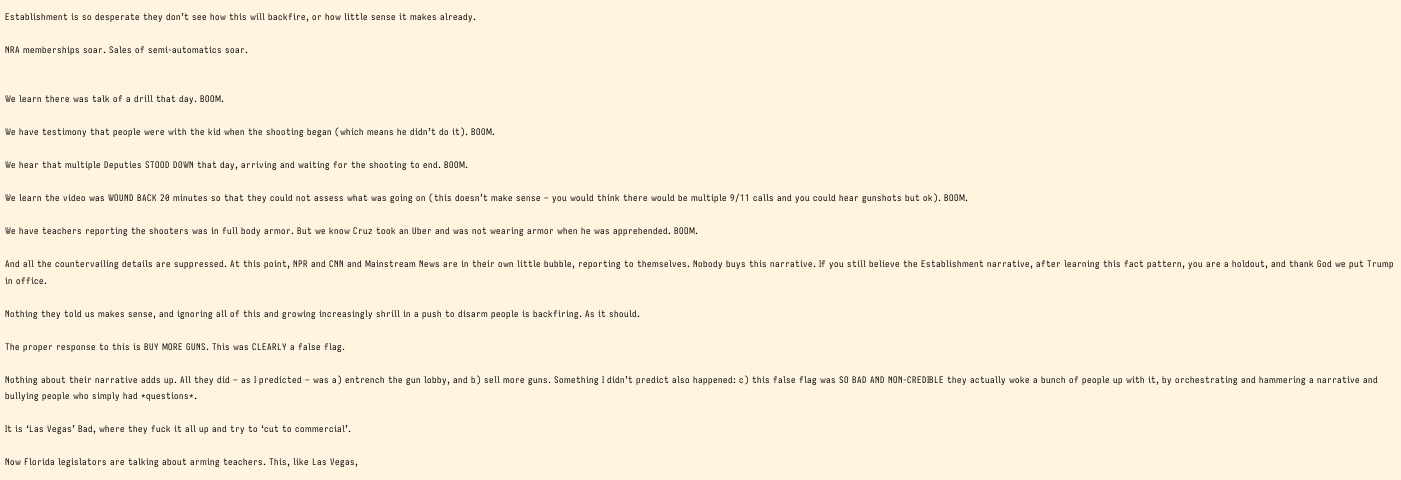Establishment is so desperate they don’t see how this will backfire, or how little sense it makes already.

NRA memberships soar. Sales of semi-automatics soar.


We learn there was talk of a drill that day. BOOM.

We have testimony that people were with the kid when the shooting began (which means he didn’t do it). BOOM.

We hear that multiple Deputies STOOD DOWN that day, arriving and waiting for the shooting to end. BOOM.

We learn the video was WOUND BACK 20 minutes so that they could not assess what was going on (this doesn’t make sense – you would think there would be multiple 9/11 calls and you could hear gunshots but ok). BOOM.

We have teachers reporting the shooters was in full body armor. But we know Cruz took an Uber and was not wearing armor when he was apprehended. BOOM.

And all the countervailing details are suppressed. At this point, NPR and CNN and Mainstream News are in their own little bubble, reporting to themselves. Nobody buys this narrative. If you still believe the Establishment narrative, after learning this fact pattern, you are a holdout, and thank God we put Trump in office.

Nothing they told us makes sense, and ignoring all of this and growing increasingly shrill in a push to disarm people is backfiring. As it should.

The proper response to this is BUY MORE GUNS. This was CLEARLY a false flag.

Nothing about their narrative adds up. All they did – as I predicted – was a) entrench the gun lobby, and b) sell more guns. Something I didn’t predict also happened: c) this false flag was SO BAD AND NON-CREDIBLE they actually woke a bunch of people up with it, by orchestrating and hammering a narrative and bullying people who simply had *questions*.

It is ‘Las Vegas’ Bad, where they fuck it all up and try to ‘cut to commercial’.

Now Florida legislators are talking about arming teachers. This, like Las Vegas,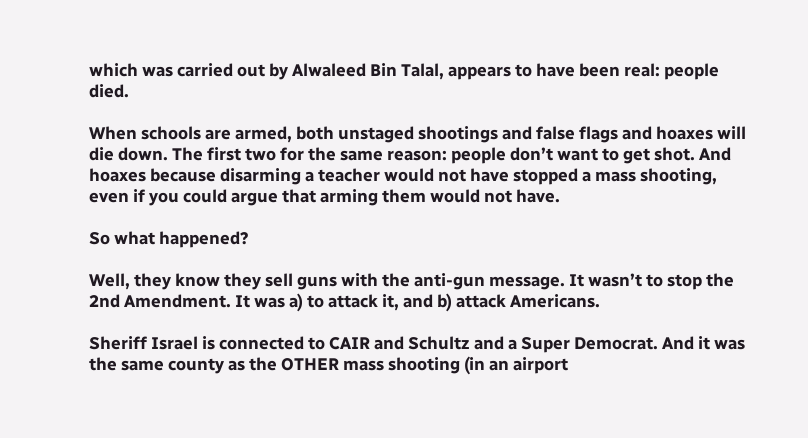which was carried out by Alwaleed Bin Talal, appears to have been real: people died.

When schools are armed, both unstaged shootings and false flags and hoaxes will die down. The first two for the same reason: people don’t want to get shot. And hoaxes because disarming a teacher would not have stopped a mass shooting, even if you could argue that arming them would not have.

So what happened?

Well, they know they sell guns with the anti-gun message. It wasn’t to stop the 2nd Amendment. It was a) to attack it, and b) attack Americans.

Sheriff Israel is connected to CAIR and Schultz and a Super Democrat. And it was the same county as the OTHER mass shooting (in an airport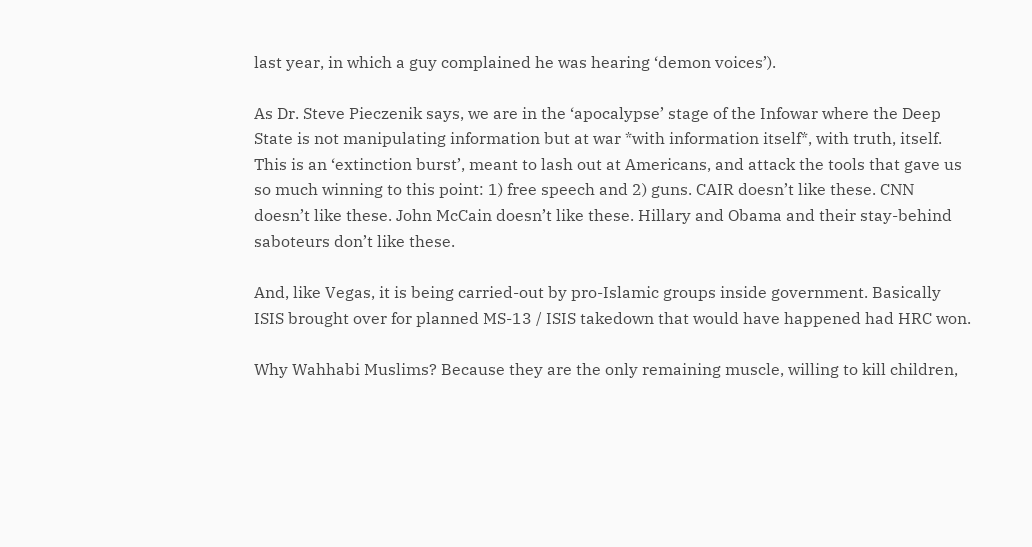last year, in which a guy complained he was hearing ‘demon voices’).

As Dr. Steve Pieczenik says, we are in the ‘apocalypse’ stage of the Infowar where the Deep State is not manipulating information but at war *with information itself*, with truth, itself. This is an ‘extinction burst’, meant to lash out at Americans, and attack the tools that gave us so much winning to this point: 1) free speech and 2) guns. CAIR doesn’t like these. CNN doesn’t like these. John McCain doesn’t like these. Hillary and Obama and their stay-behind saboteurs don’t like these.

And, like Vegas, it is being carried-out by pro-Islamic groups inside government. Basically ISIS brought over for planned MS-13 / ISIS takedown that would have happened had HRC won.

Why Wahhabi Muslims? Because they are the only remaining muscle, willing to kill children,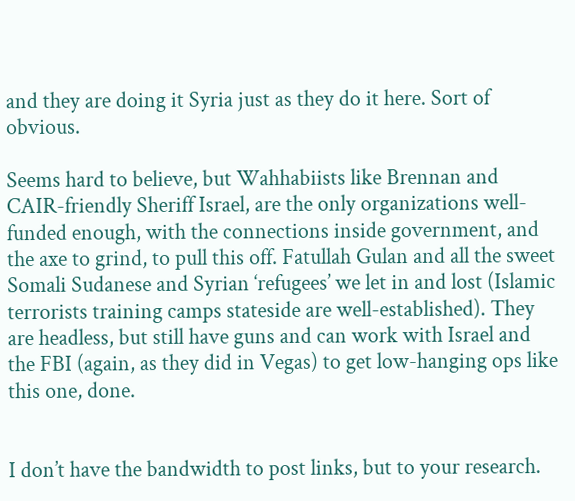and they are doing it Syria just as they do it here. Sort of obvious.

Seems hard to believe, but Wahhabiists like Brennan and CAIR-friendly Sheriff Israel, are the only organizations well-funded enough, with the connections inside government, and the axe to grind, to pull this off. Fatullah Gulan and all the sweet Somali Sudanese and Syrian ‘refugees’ we let in and lost (Islamic terrorists training camps stateside are well-established). They are headless, but still have guns and can work with Israel and the FBI (again, as they did in Vegas) to get low-hanging ops like this one, done.


I don’t have the bandwidth to post links, but to your research.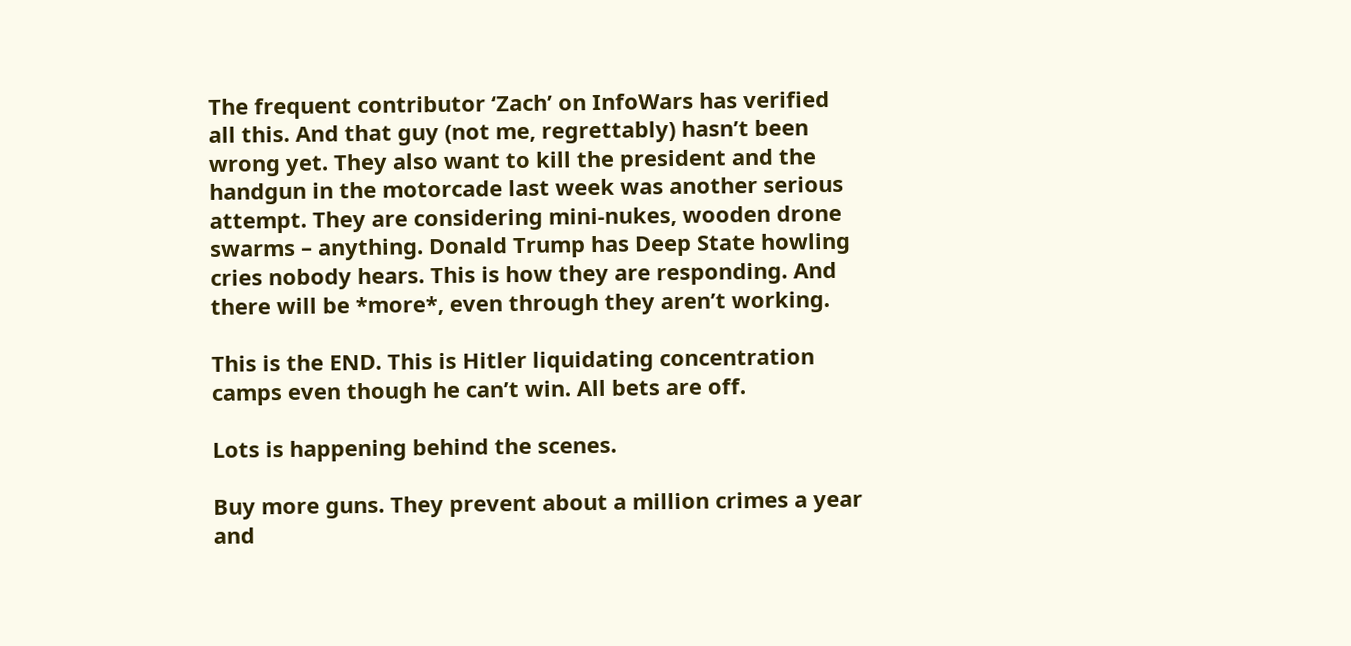The frequent contributor ‘Zach’ on InfoWars has verified all this. And that guy (not me, regrettably) hasn’t been wrong yet. They also want to kill the president and the handgun in the motorcade last week was another serious attempt. They are considering mini-nukes, wooden drone swarms – anything. Donald Trump has Deep State howling cries nobody hears. This is how they are responding. And there will be *more*, even through they aren’t working.

This is the END. This is Hitler liquidating concentration camps even though he can’t win. All bets are off.

Lots is happening behind the scenes.

Buy more guns. They prevent about a million crimes a year and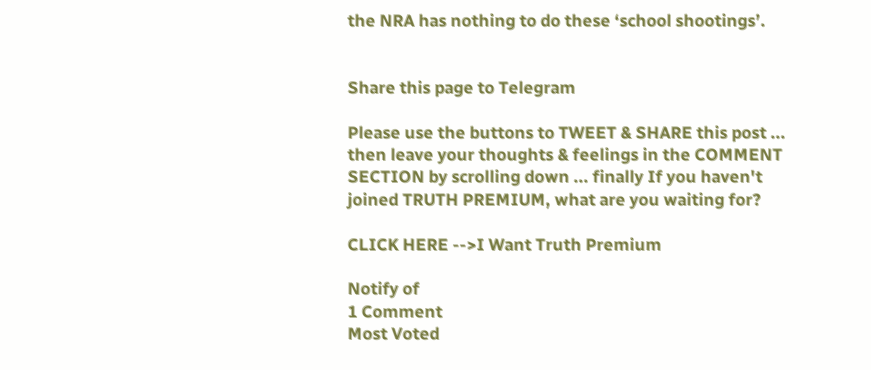the NRA has nothing to do these ‘school shootings’.


Share this page to Telegram

Please use the buttons to TWEET & SHARE this post ... then leave your thoughts & feelings in the COMMENT SECTION by scrolling down ... finally If you haven't joined TRUTH PREMIUM, what are you waiting for?

CLICK HERE -->I Want Truth Premium

Notify of
1 Comment
Most Voted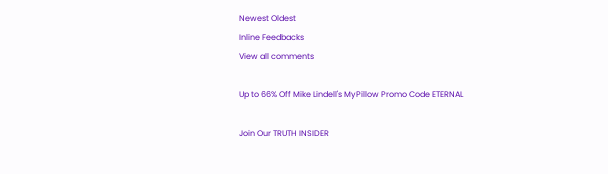Newest Oldest
Inline Feedbacks
View all comments

Up to 66% Off Mike Lindell's MyPillow Promo Code ETERNAL

Join Our TRUTH INSIDER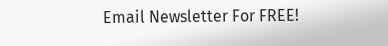Email Newsletter For FREE!